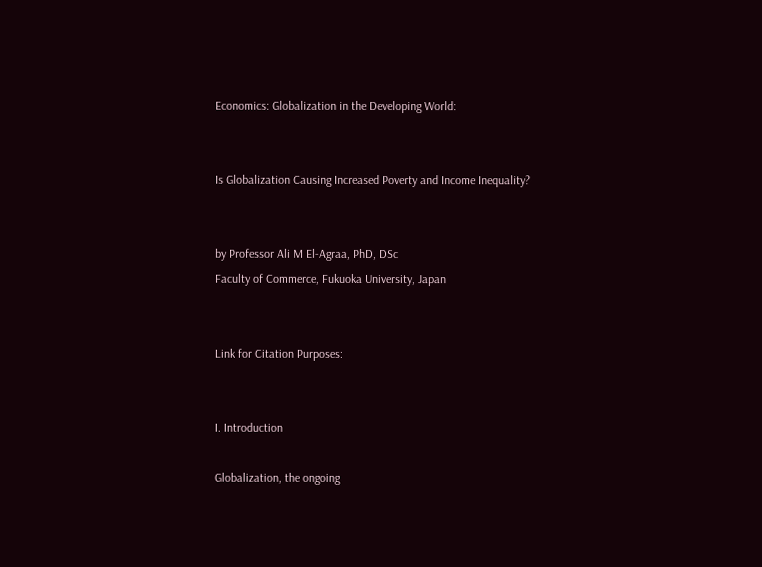Economics: Globalization in the Developing World:


Is Globalization Causing Increased Poverty and Income Inequality?


by Professor Ali M El-Agraa, PhD, DSc
Faculty of Commerce, Fukuoka University, Japan


Link for Citation Purposes:


I. Introduction

Globalization, the ongoing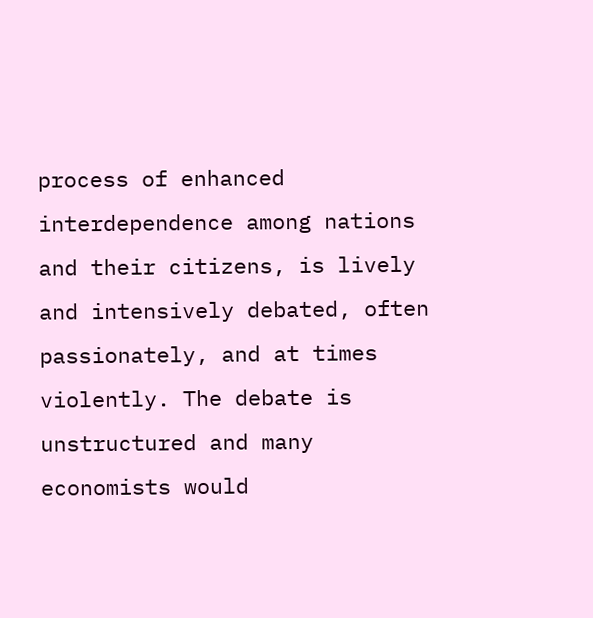process of enhanced interdependence among nations and their citizens, is lively and intensively debated, often passionately, and at times violently. The debate is unstructured and many economists would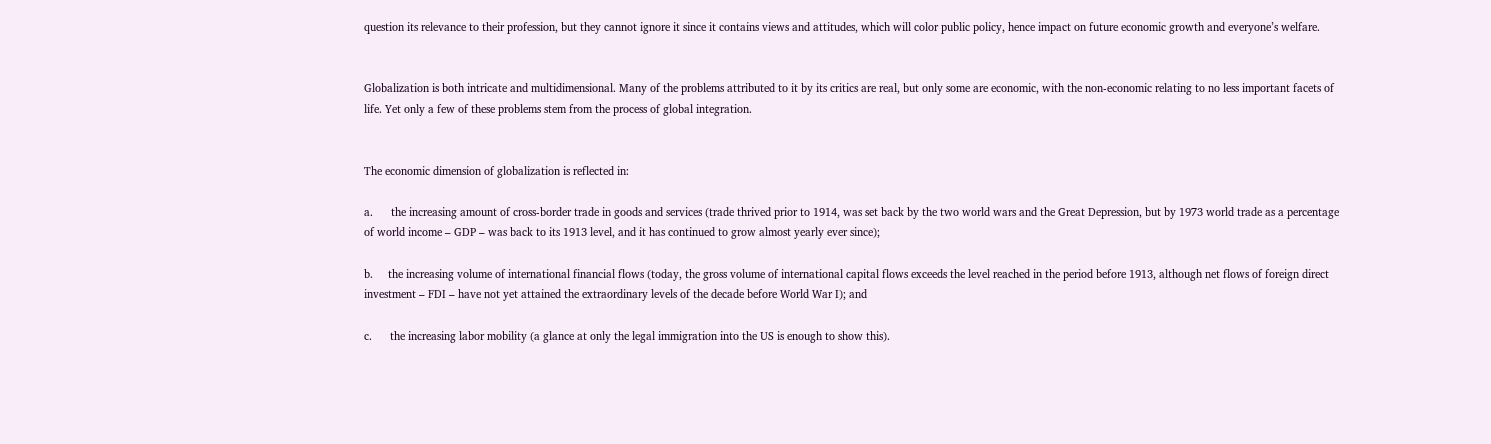question its relevance to their profession, but they cannot ignore it since it contains views and attitudes, which will color public policy, hence impact on future economic growth and everyone’s welfare.


Globalization is both intricate and multidimensional. Many of the problems attributed to it by its critics are real, but only some are economic, with the non-economic relating to no less important facets of life. Yet only a few of these problems stem from the process of global integration.


The economic dimension of globalization is reflected in:

a.      the increasing amount of cross-border trade in goods and services (trade thrived prior to 1914, was set back by the two world wars and the Great Depression, but by 1973 world trade as a percentage of world income – GDP – was back to its 1913 level, and it has continued to grow almost yearly ever since);

b.     the increasing volume of international financial flows (today, the gross volume of international capital flows exceeds the level reached in the period before 1913, although net flows of foreign direct investment – FDI – have not yet attained the extraordinary levels of the decade before World War I); and

c.      the increasing labor mobility (a glance at only the legal immigration into the US is enough to show this).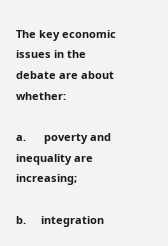The key economic issues in the debate are about whether:

a.      poverty and inequality are increasing;

b.     integration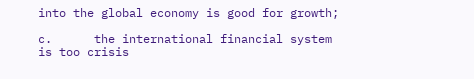into the global economy is good for growth;

c.      the international financial system is too crisis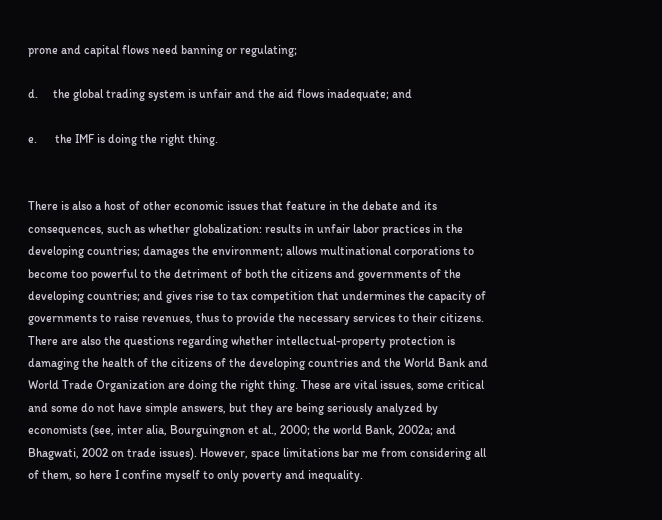prone and capital flows need banning or regulating;

d.     the global trading system is unfair and the aid flows inadequate; and

e.      the IMF is doing the right thing.


There is also a host of other economic issues that feature in the debate and its consequences, such as whether globalization: results in unfair labor practices in the developing countries; damages the environment; allows multinational corporations to become too powerful to the detriment of both the citizens and governments of the developing countries; and gives rise to tax competition that undermines the capacity of governments to raise revenues, thus to provide the necessary services to their citizens. There are also the questions regarding whether intellectual-property protection is damaging the health of the citizens of the developing countries and the World Bank and World Trade Organization are doing the right thing. These are vital issues, some critical and some do not have simple answers, but they are being seriously analyzed by economists (see, inter alia, Bourguingnon et al., 2000; the world Bank, 2002a; and Bhagwati, 2002 on trade issues). However, space limitations bar me from considering all of them, so here I confine myself to only poverty and inequality.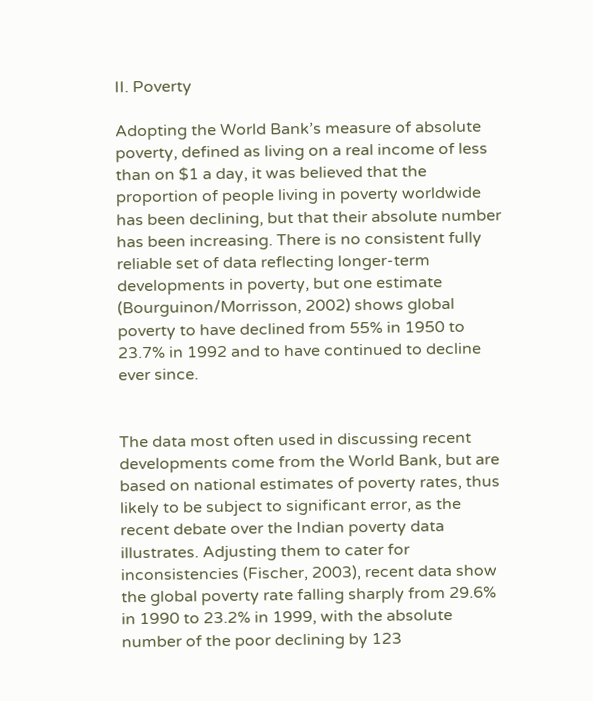II. Poverty

Adopting the World Bank’s measure of absolute poverty, defined as living on a real income of less than on $1 a day, it was believed that the proportion of people living in poverty worldwide has been declining, but that their absolute number has been increasing. There is no consistent fully reliable set of data reflecting longer-term developments in poverty, but one estimate (Bourguinon/Morrisson, 2002) shows global poverty to have declined from 55% in 1950 to 23.7% in 1992 and to have continued to decline ever since.


The data most often used in discussing recent developments come from the World Bank, but are based on national estimates of poverty rates, thus likely to be subject to significant error, as the recent debate over the Indian poverty data illustrates. Adjusting them to cater for inconsistencies (Fischer, 2003), recent data show the global poverty rate falling sharply from 29.6% in 1990 to 23.2% in 1999, with the absolute number of the poor declining by 123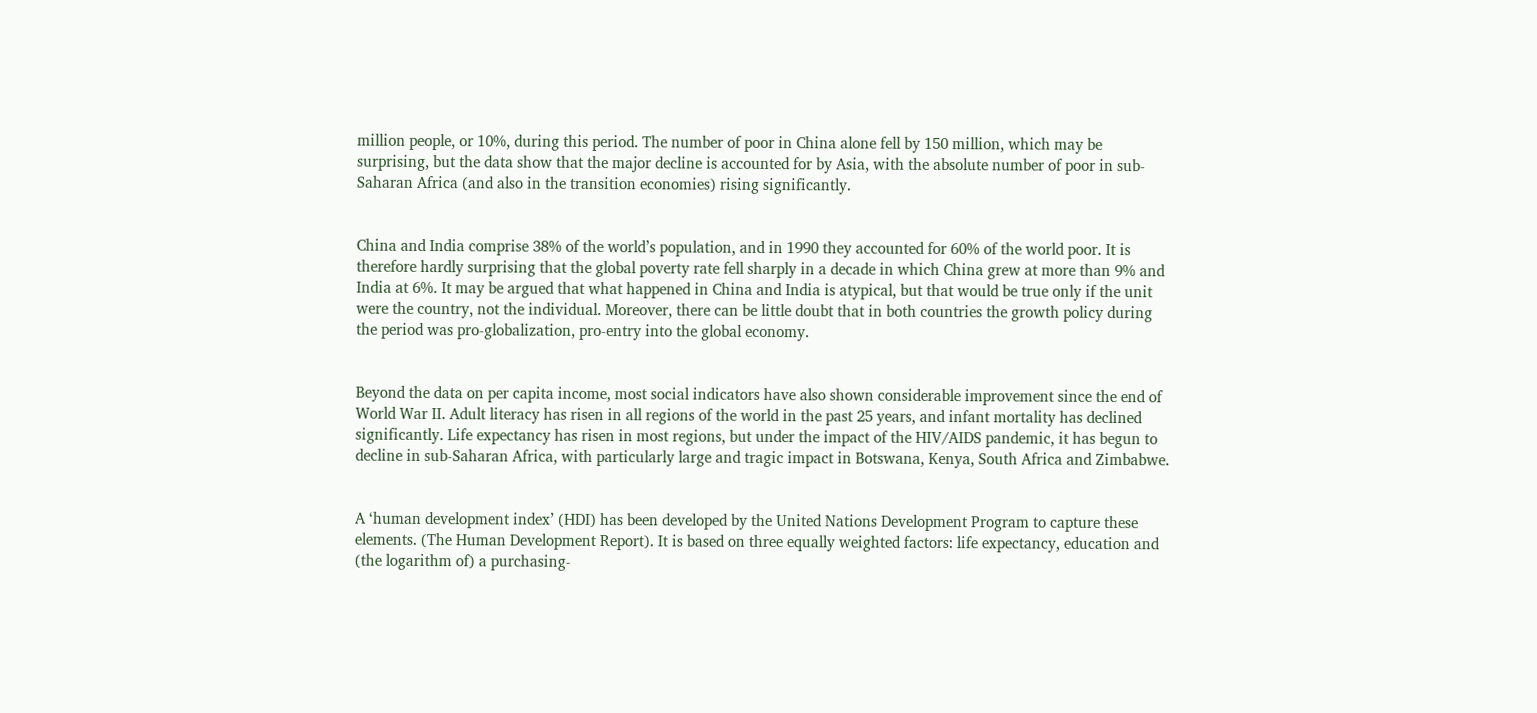million people, or 10%, during this period. The number of poor in China alone fell by 150 million, which may be surprising, but the data show that the major decline is accounted for by Asia, with the absolute number of poor in sub-Saharan Africa (and also in the transition economies) rising significantly.


China and India comprise 38% of the world’s population, and in 1990 they accounted for 60% of the world poor. It is therefore hardly surprising that the global poverty rate fell sharply in a decade in which China grew at more than 9% and India at 6%. It may be argued that what happened in China and India is atypical, but that would be true only if the unit were the country, not the individual. Moreover, there can be little doubt that in both countries the growth policy during the period was pro-globalization, pro-entry into the global economy.


Beyond the data on per capita income, most social indicators have also shown considerable improvement since the end of World War II. Adult literacy has risen in all regions of the world in the past 25 years, and infant mortality has declined significantly. Life expectancy has risen in most regions, but under the impact of the HIV/AIDS pandemic, it has begun to decline in sub-Saharan Africa, with particularly large and tragic impact in Botswana, Kenya, South Africa and Zimbabwe.


A ‘human development index’ (HDI) has been developed by the United Nations Development Program to capture these elements. (The Human Development Report). It is based on three equally weighted factors: life expectancy, education and (the logarithm of) a purchasing-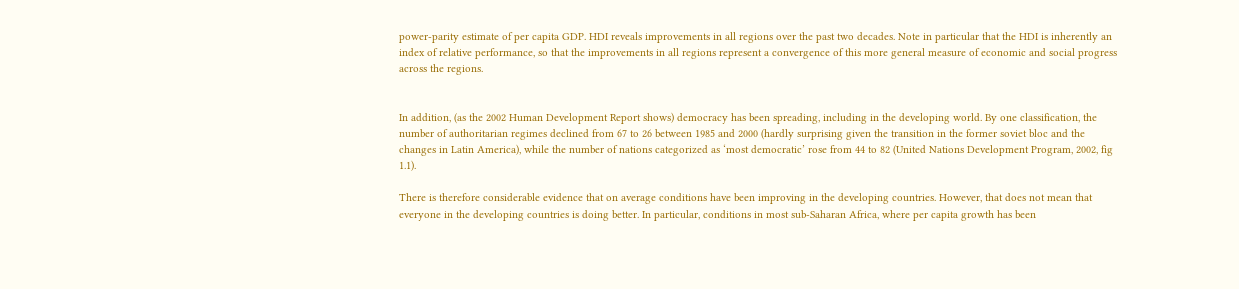power-parity estimate of per capita GDP. HDI reveals improvements in all regions over the past two decades. Note in particular that the HDI is inherently an index of relative performance, so that the improvements in all regions represent a convergence of this more general measure of economic and social progress across the regions.


In addition, (as the 2002 Human Development Report shows) democracy has been spreading, including in the developing world. By one classification, the number of authoritarian regimes declined from 67 to 26 between 1985 and 2000 (hardly surprising given the transition in the former soviet bloc and the changes in Latin America), while the number of nations categorized as ‘most democratic’ rose from 44 to 82 (United Nations Development Program, 2002, fig 1.1).

There is therefore considerable evidence that on average conditions have been improving in the developing countries. However, that does not mean that everyone in the developing countries is doing better. In particular, conditions in most sub-Saharan Africa, where per capita growth has been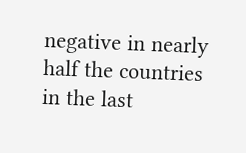negative in nearly half the countries in the last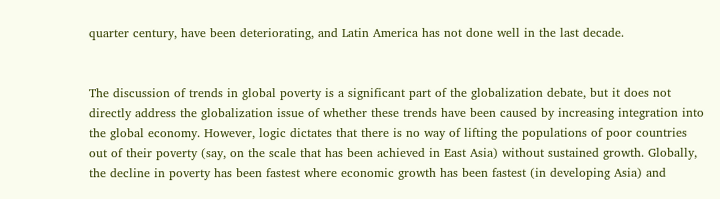quarter century, have been deteriorating, and Latin America has not done well in the last decade.


The discussion of trends in global poverty is a significant part of the globalization debate, but it does not directly address the globalization issue of whether these trends have been caused by increasing integration into the global economy. However, logic dictates that there is no way of lifting the populations of poor countries out of their poverty (say, on the scale that has been achieved in East Asia) without sustained growth. Globally, the decline in poverty has been fastest where economic growth has been fastest (in developing Asia) and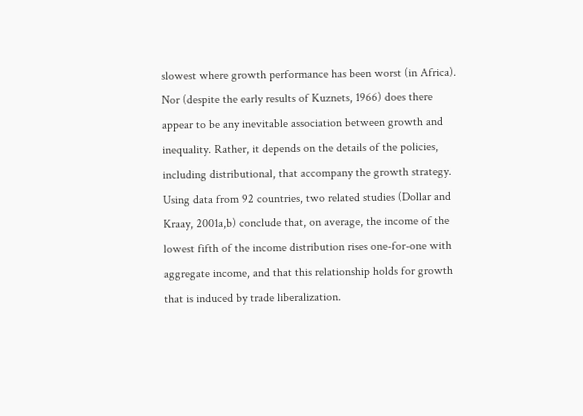slowest where growth performance has been worst (in Africa). Nor (despite the early results of Kuznets, 1966) does there appear to be any inevitable association between growth and inequality. Rather, it depends on the details of the policies, including distributional, that accompany the growth strategy. Using data from 92 countries, two related studies (Dollar and Kraay, 2001a,b) conclude that, on average, the income of the lowest fifth of the income distribution rises one-for-one with aggregate income, and that this relationship holds for growth that is induced by trade liberalization.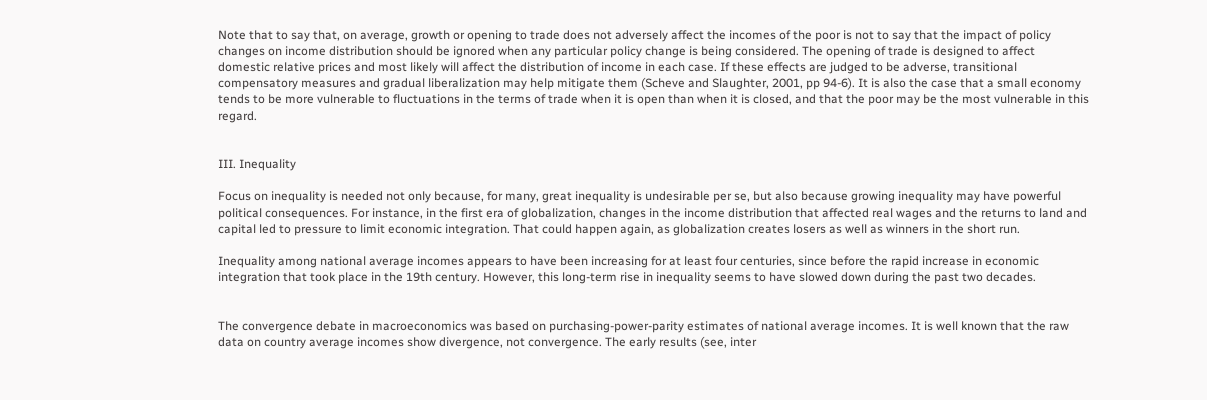Note that to say that, on average, growth or opening to trade does not adversely affect the incomes of the poor is not to say that the impact of policy changes on income distribution should be ignored when any particular policy change is being considered. The opening of trade is designed to affect domestic relative prices and most likely will affect the distribution of income in each case. If these effects are judged to be adverse, transitional compensatory measures and gradual liberalization may help mitigate them (Scheve and Slaughter, 2001, pp 94-6). It is also the case that a small economy tends to be more vulnerable to fluctuations in the terms of trade when it is open than when it is closed, and that the poor may be the most vulnerable in this regard.


III. Inequality

Focus on inequality is needed not only because, for many, great inequality is undesirable per se, but also because growing inequality may have powerful political consequences. For instance, in the first era of globalization, changes in the income distribution that affected real wages and the returns to land and capital led to pressure to limit economic integration. That could happen again, as globalization creates losers as well as winners in the short run.

Inequality among national average incomes appears to have been increasing for at least four centuries, since before the rapid increase in economic integration that took place in the 19th century. However, this long-term rise in inequality seems to have slowed down during the past two decades.


The convergence debate in macroeconomics was based on purchasing-power-parity estimates of national average incomes. It is well known that the raw data on country average incomes show divergence, not convergence. The early results (see, inter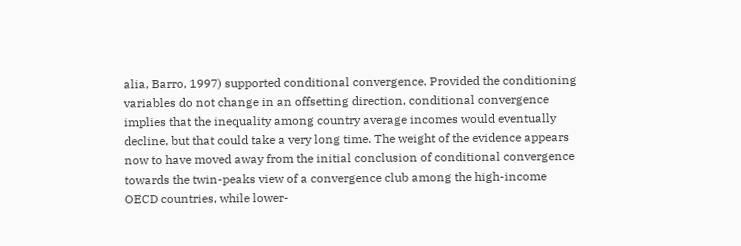alia, Barro, 1997) supported conditional convergence. Provided the conditioning variables do not change in an offsetting direction, conditional convergence implies that the inequality among country average incomes would eventually decline, but that could take a very long time. The weight of the evidence appears now to have moved away from the initial conclusion of conditional convergence towards the twin-peaks view of a convergence club among the high-income OECD countries, while lower-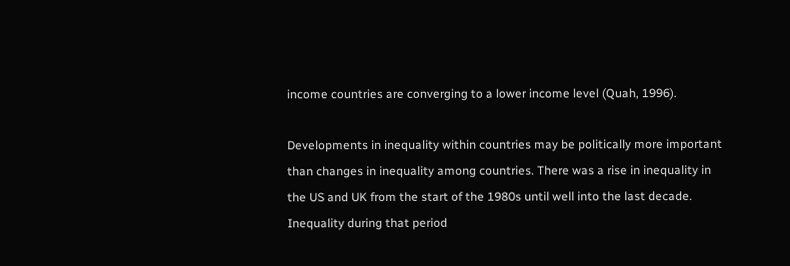income countries are converging to a lower income level (Quah, 1996).

Developments in inequality within countries may be politically more important than changes in inequality among countries. There was a rise in inequality in the US and UK from the start of the 1980s until well into the last decade. Inequality during that period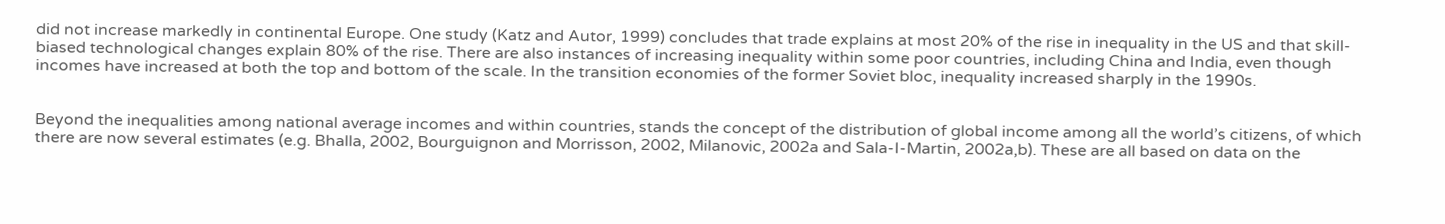did not increase markedly in continental Europe. One study (Katz and Autor, 1999) concludes that trade explains at most 20% of the rise in inequality in the US and that skill-biased technological changes explain 80% of the rise. There are also instances of increasing inequality within some poor countries, including China and India, even though incomes have increased at both the top and bottom of the scale. In the transition economies of the former Soviet bloc, inequality increased sharply in the 1990s.


Beyond the inequalities among national average incomes and within countries, stands the concept of the distribution of global income among all the world’s citizens, of which there are now several estimates (e.g. Bhalla, 2002, Bourguignon and Morrisson, 2002, Milanovic, 2002a and Sala-I-Martin, 2002a,b). These are all based on data on the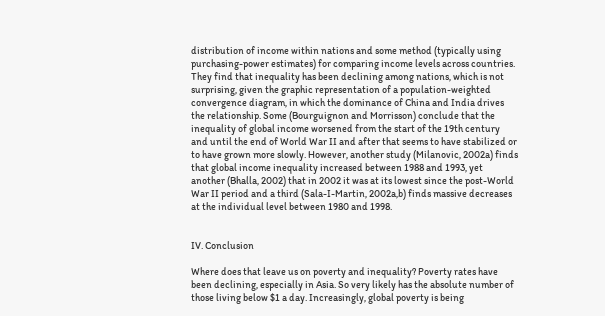distribution of income within nations and some method (typically using purchasing-power estimates) for comparing income levels across countries. They find that inequality has been declining among nations, which is not surprising, given the graphic representation of a population-weighted convergence diagram, in which the dominance of China and India drives the relationship. Some (Bourguignon and Morrisson) conclude that the inequality of global income worsened from the start of the 19th century and until the end of World War II and after that seems to have stabilized or to have grown more slowly. However, another study (Milanovic, 2002a) finds that global income inequality increased between 1988 and 1993, yet another (Bhalla, 2002) that in 2002 it was at its lowest since the post-World War II period and a third (Sala-I-Martin, 2002a,b) finds massive decreases at the individual level between 1980 and 1998.


IV. Conclusion

Where does that leave us on poverty and inequality? Poverty rates have been declining, especially in Asia. So very likely has the absolute number of those living below $1 a day. Increasingly, global poverty is being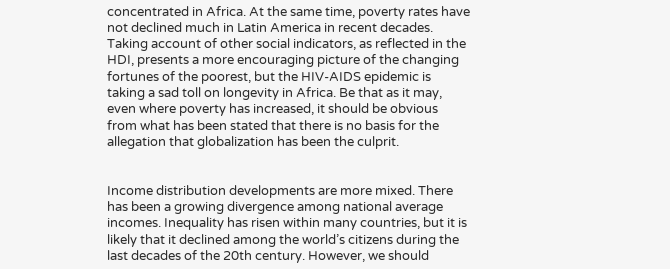concentrated in Africa. At the same time, poverty rates have not declined much in Latin America in recent decades. Taking account of other social indicators, as reflected in the HDI, presents a more encouraging picture of the changing fortunes of the poorest, but the HIV-AIDS epidemic is taking a sad toll on longevity in Africa. Be that as it may, even where poverty has increased, it should be obvious from what has been stated that there is no basis for the allegation that globalization has been the culprit.


Income distribution developments are more mixed. There has been a growing divergence among national average incomes. Inequality has risen within many countries, but it is likely that it declined among the world’s citizens during the last decades of the 20th century. However, we should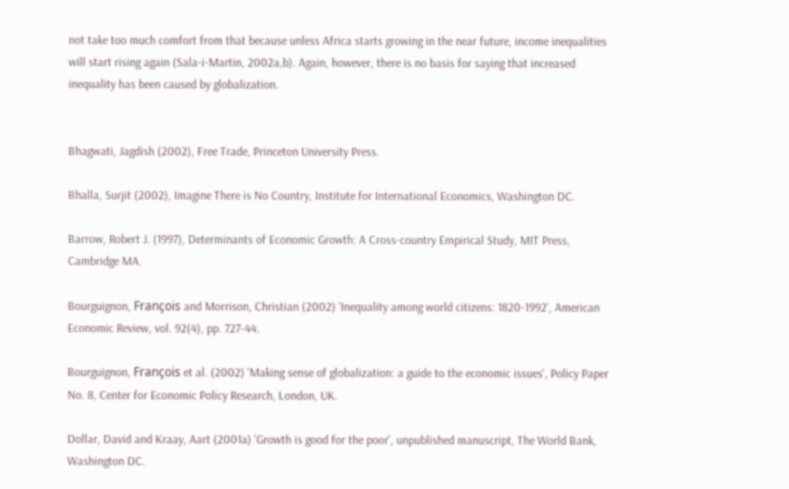not take too much comfort from that because unless Africa starts growing in the near future, income inequalities will start rising again (Sala-i-Martin, 2002a,b). Again, however, there is no basis for saying that increased inequality has been caused by globalization.


Bhagwati, Jagdish (2002), Free Trade, Princeton University Press.

Bhalla, Surjit (2002), Imagine There is No Country, Institute for International Economics, Washington DC.

Barrow, Robert J. (1997), Determinants of Economic Growth: A Cross-country Empirical Study, MIT Press, Cambridge MA.

Bourguignon, François and Morrison, Christian (2002) 'Inequality among world citizens: 1820-1992', American Economic Review, vol. 92(4), pp. 727-44.

Bourguignon, François et al. (2002) 'Making sense of globalization: a guide to the economic issues', Policy Paper No. 8, Center for Economic Policy Research, London, UK.

Dollar, David and Kraay, Aart (2001a) 'Growth is good for the poor', unpublished manuscript, The World Bank, Washington DC.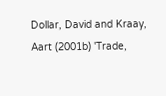Dollar, David and Kraay, Aart (2001b) 'Trade,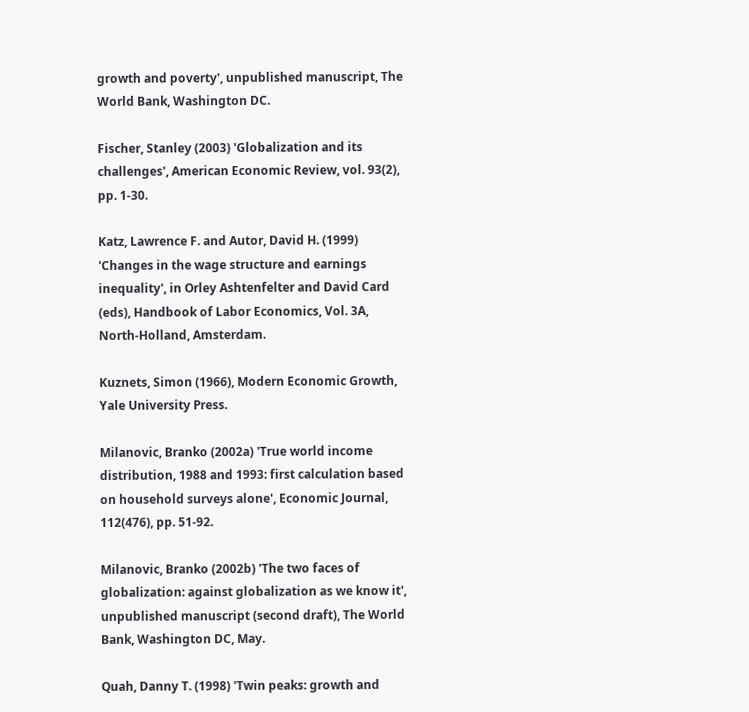growth and poverty', unpublished manuscript, The World Bank, Washington DC.

Fischer, Stanley (2003) 'Globalization and its challenges', American Economic Review, vol. 93(2), pp. 1-30.

Katz, Lawrence F. and Autor, David H. (1999) 'Changes in the wage structure and earnings inequality', in Orley Ashtenfelter and David Card (eds), Handbook of Labor Economics, Vol. 3A, North-Holland, Amsterdam.

Kuznets, Simon (1966), Modern Economic Growth, Yale University Press.

Milanovic, Branko (2002a) 'True world income distribution, 1988 and 1993: first calculation based on household surveys alone', Economic Journal, 112(476), pp. 51-92.

Milanovic, Branko (2002b) 'The two faces of globalization: against globalization as we know it', unpublished manuscript (second draft), The World Bank, Washington DC, May.

Quah, Danny T. (1998) 'Twin peaks: growth and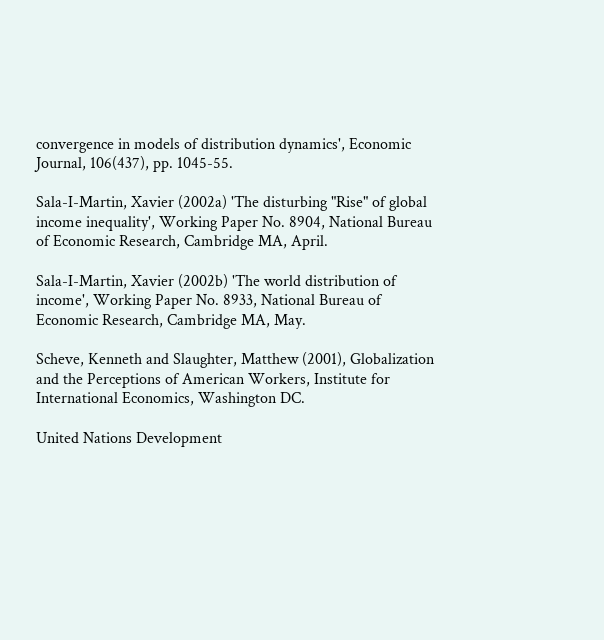convergence in models of distribution dynamics', Economic Journal, 106(437), pp. 1045-55.

Sala-I-Martin, Xavier (2002a) 'The disturbing "Rise" of global income inequality', Working Paper No. 8904, National Bureau of Economic Research, Cambridge MA, April.

Sala-I-Martin, Xavier (2002b) 'The world distribution of income', Working Paper No. 8933, National Bureau of Economic Research, Cambridge MA, May.

Scheve, Kenneth and Slaughter, Matthew (2001), Globalization and the Perceptions of American Workers, Institute for International Economics, Washington DC.

United Nations Development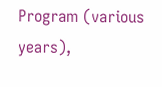Program (various years),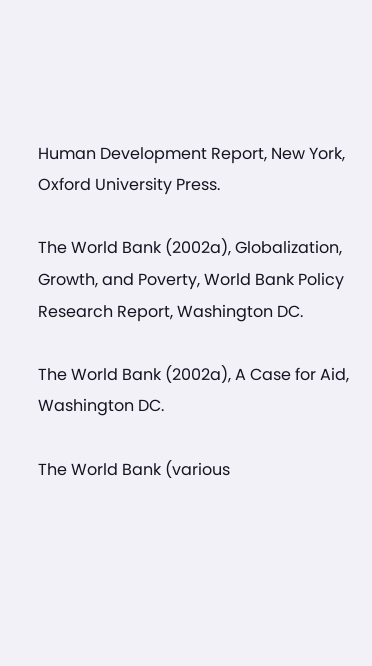Human Development Report, New York, Oxford University Press.

The World Bank (2002a), Globalization, Growth, and Poverty, World Bank Policy Research Report, Washington DC.

The World Bank (2002a), A Case for Aid, Washington DC.

The World Bank (various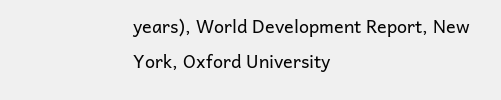years), World Development Report, New York, Oxford University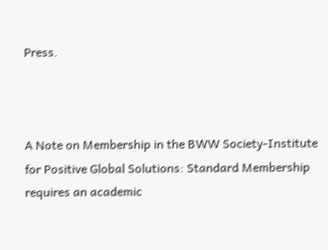Press.



A Note on Membership in the BWW Society-Institute for Positive Global Solutions: Standard Membership requires an academic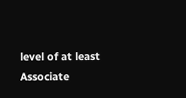level of at least Associate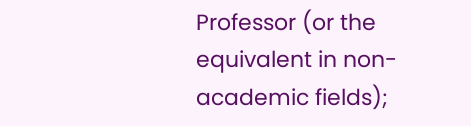Professor (or the equivalent in non-academic fields);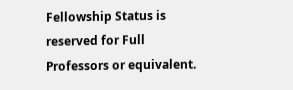Fellowship Status is reserved for Full Professors or equivalent.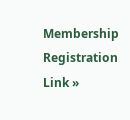Membership Registration Link »